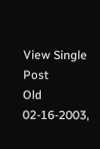View Single Post
Old 02-16-2003,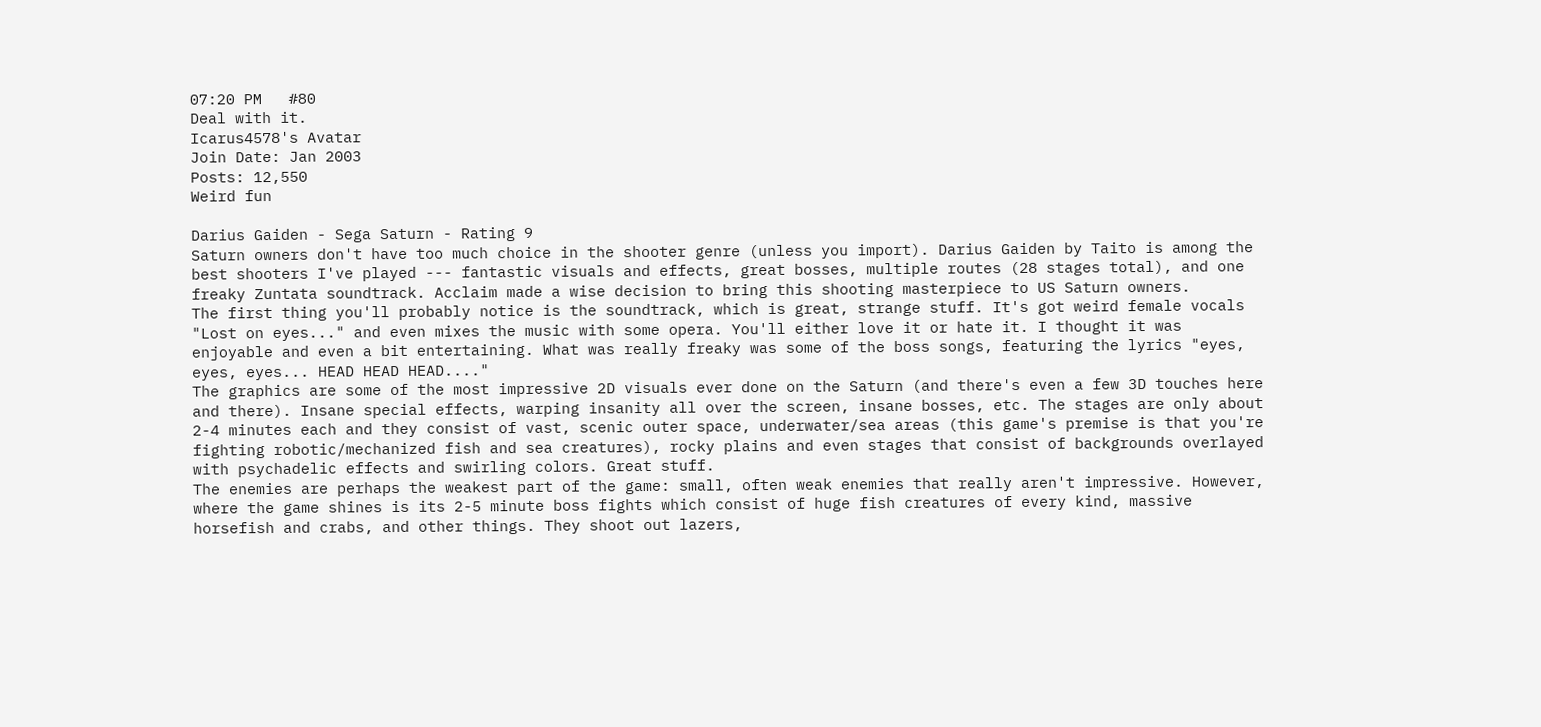07:20 PM   #80
Deal with it.
Icarus4578's Avatar
Join Date: Jan 2003
Posts: 12,550
Weird fun

Darius Gaiden - Sega Saturn - Rating 9
Saturn owners don't have too much choice in the shooter genre (unless you import). Darius Gaiden by Taito is among the best shooters I've played --- fantastic visuals and effects, great bosses, multiple routes (28 stages total), and one freaky Zuntata soundtrack. Acclaim made a wise decision to bring this shooting masterpiece to US Saturn owners.
The first thing you'll probably notice is the soundtrack, which is great, strange stuff. It's got weird female vocals "Lost on eyes..." and even mixes the music with some opera. You'll either love it or hate it. I thought it was enjoyable and even a bit entertaining. What was really freaky was some of the boss songs, featuring the lyrics "eyes, eyes, eyes... HEAD HEAD HEAD...."
The graphics are some of the most impressive 2D visuals ever done on the Saturn (and there's even a few 3D touches here and there). Insane special effects, warping insanity all over the screen, insane bosses, etc. The stages are only about 2-4 minutes each and they consist of vast, scenic outer space, underwater/sea areas (this game's premise is that you're fighting robotic/mechanized fish and sea creatures), rocky plains and even stages that consist of backgrounds overlayed with psychadelic effects and swirling colors. Great stuff.
The enemies are perhaps the weakest part of the game: small, often weak enemies that really aren't impressive. However, where the game shines is its 2-5 minute boss fights which consist of huge fish creatures of every kind, massive horsefish and crabs, and other things. They shoot out lazers,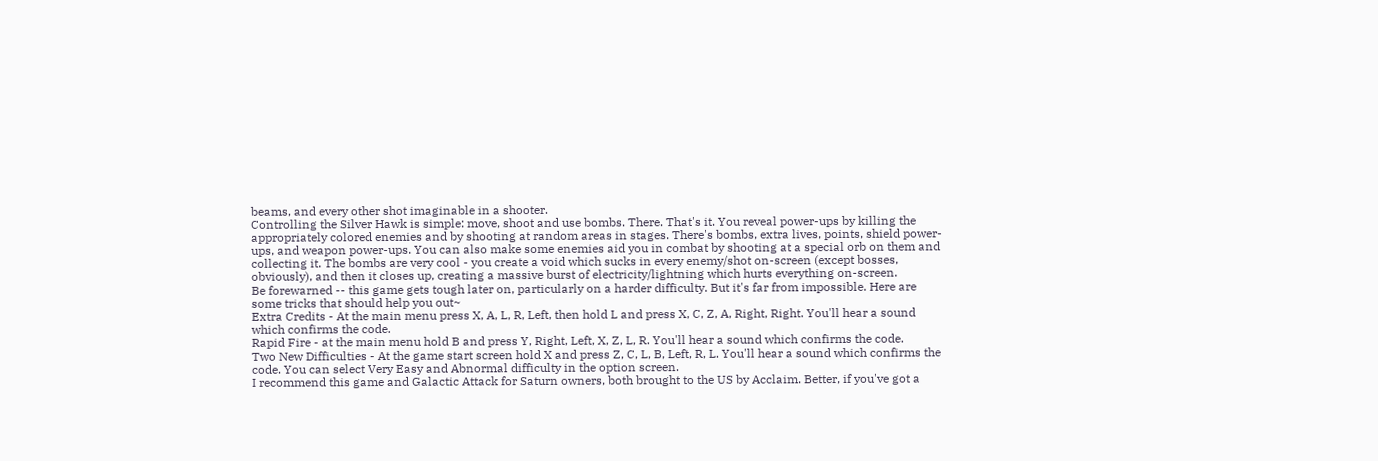beams, and every other shot imaginable in a shooter.
Controlling the Silver Hawk is simple: move, shoot and use bombs. There. That's it. You reveal power-ups by killing the appropriately colored enemies and by shooting at random areas in stages. There's bombs, extra lives, points, shield power-ups, and weapon power-ups. You can also make some enemies aid you in combat by shooting at a special orb on them and collecting it. The bombs are very cool - you create a void which sucks in every enemy/shot on-screen (except bosses, obviously), and then it closes up, creating a massive burst of electricity/lightning which hurts everything on-screen.
Be forewarned -- this game gets tough later on, particularly on a harder difficulty. But it's far from impossible. Here are some tricks that should help you out~
Extra Credits - At the main menu press X, A, L, R, Left, then hold L and press X, C, Z, A, Right, Right. You'll hear a sound which confirms the code.
Rapid Fire - at the main menu hold B and press Y, Right, Left, X, Z, L, R. You'll hear a sound which confirms the code.
Two New Difficulties - At the game start screen hold X and press Z, C, L, B, Left, R, L. You'll hear a sound which confirms the code. You can select Very Easy and Abnormal difficulty in the option screen.
I recommend this game and Galactic Attack for Saturn owners, both brought to the US by Acclaim. Better, if you've got a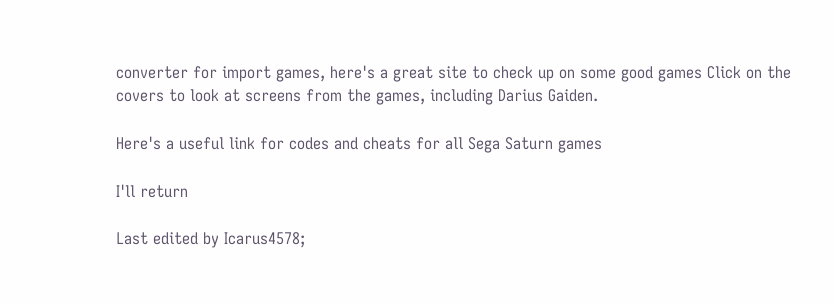converter for import games, here's a great site to check up on some good games Click on the covers to look at screens from the games, including Darius Gaiden.

Here's a useful link for codes and cheats for all Sega Saturn games

I'll return

Last edited by Icarus4578;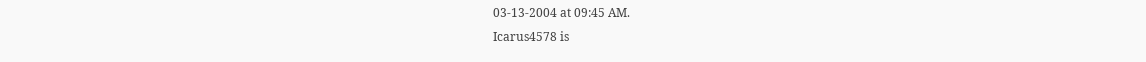03-13-2004 at 09:45 AM.
Icarus4578 is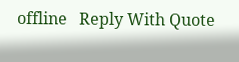offline   Reply With Quote